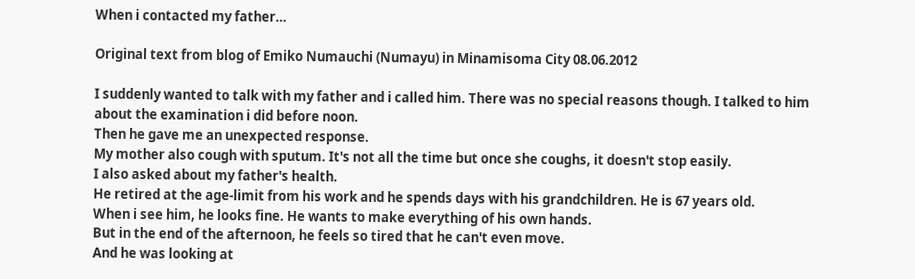When i contacted my father…

Original text from blog of Emiko Numauchi (Numayu) in Minamisoma City 08.06.2012

I suddenly wanted to talk with my father and i called him. There was no special reasons though. I talked to him about the examination i did before noon.
Then he gave me an unexpected response.
My mother also cough with sputum. It's not all the time but once she coughs, it doesn't stop easily.
I also asked about my father's health.
He retired at the age-limit from his work and he spends days with his grandchildren. He is 67 years old.
When i see him, he looks fine. He wants to make everything of his own hands.
But in the end of the afternoon, he feels so tired that he can't even move.
And he was looking at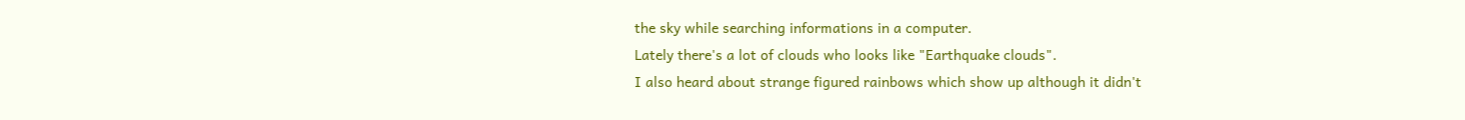the sky while searching informations in a computer.
Lately there's a lot of clouds who looks like "Earthquake clouds".
I also heard about strange figured rainbows which show up although it didn't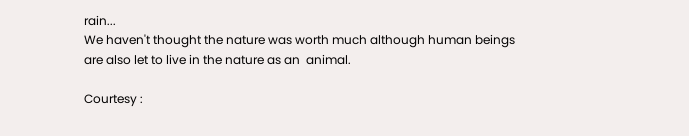rain...
We haven't thought the nature was worth much although human beings are also let to live in the nature as an  animal.

Courtesy :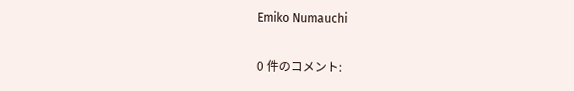Emiko Numauchi

0 件のコメント: